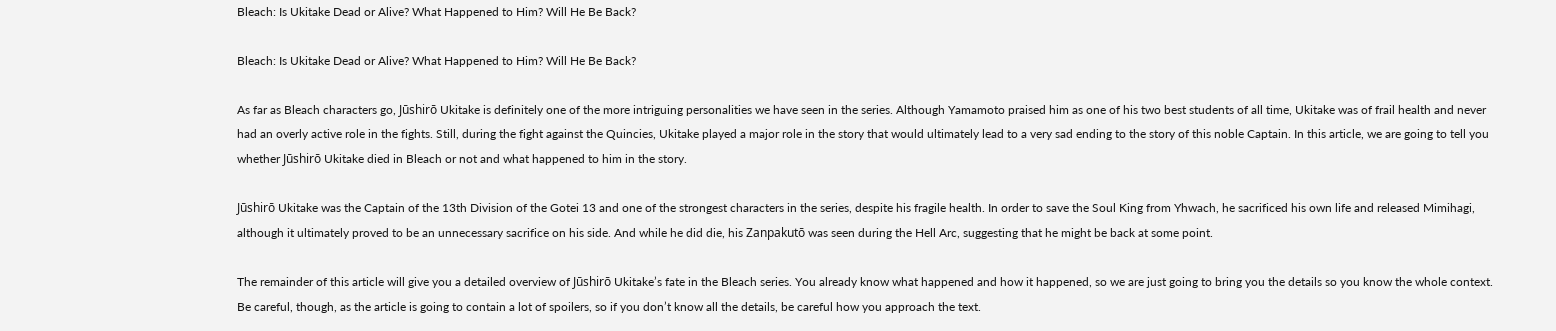Bleach: Is Ukitake Dead or Alive? What Happened to Him? Will He Be Back?

Bleach: Is Ukitake Dead or Alive? What Happened to Him? Will He Be Back?

As far as Bleach characters go, Jūshirō Ukitake is definitely one of the more intriguing personalities we have seen in the series. Although Yamamoto praised him as one of his two best students of all time, Ukitake was of frail health and never had an overly active role in the fights. Still, during the fight against the Quincies, Ukitake played a major role in the story that would ultimately lead to a very sad ending to the story of this noble Captain. In this article, we are going to tell you whether Jūshirō Ukitake died in Bleach or not and what happened to him in the story.

Jūshirō Ukitake was the Captain of the 13th Division of the Gotei 13 and one of the strongest characters in the series, despite his fragile health. In order to save the Soul King from Yhwach, he sacrificed his own life and released Mimihagi, although it ultimately proved to be an unnecessary sacrifice on his side. And while he did die, his Zanpakutō was seen during the Hell Arc, suggesting that he might be back at some point.

The remainder of this article will give you a detailed overview of Jūshirō Ukitake’s fate in the Bleach series. You already know what happened and how it happened, so we are just going to bring you the details so you know the whole context. Be careful, though, as the article is going to contain a lot of spoilers, so if you don’t know all the details, be careful how you approach the text.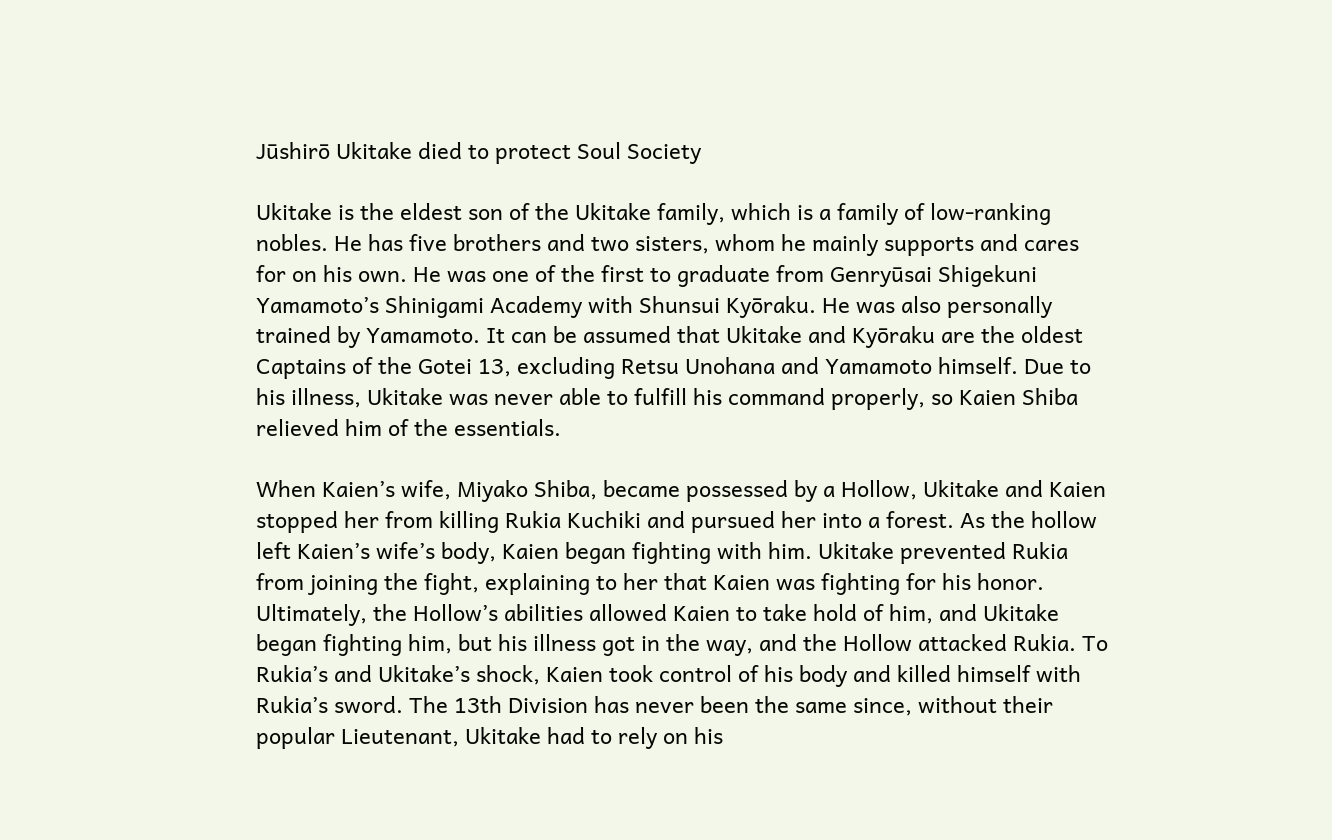Jūshirō Ukitake died to protect Soul Society

Ukitake is the eldest son of the Ukitake family, which is a family of low-ranking nobles. He has five brothers and two sisters, whom he mainly supports and cares for on his own. He was one of the first to graduate from Genryūsai Shigekuni Yamamoto’s Shinigami Academy with Shunsui Kyōraku. He was also personally trained by Yamamoto. It can be assumed that Ukitake and Kyōraku are the oldest Captains of the Gotei 13, excluding Retsu Unohana and Yamamoto himself. Due to his illness, Ukitake was never able to fulfill his command properly, so Kaien Shiba relieved him of the essentials.

When Kaien’s wife, Miyako Shiba, became possessed by a Hollow, Ukitake and Kaien stopped her from killing Rukia Kuchiki and pursued her into a forest. As the hollow left Kaien’s wife’s body, Kaien began fighting with him. Ukitake prevented Rukia from joining the fight, explaining to her that Kaien was fighting for his honor. Ultimately, the Hollow’s abilities allowed Kaien to take hold of him, and Ukitake began fighting him, but his illness got in the way, and the Hollow attacked Rukia. To Rukia’s and Ukitake’s shock, Kaien took control of his body and killed himself with Rukia’s sword. The 13th Division has never been the same since, without their popular Lieutenant, Ukitake had to rely on his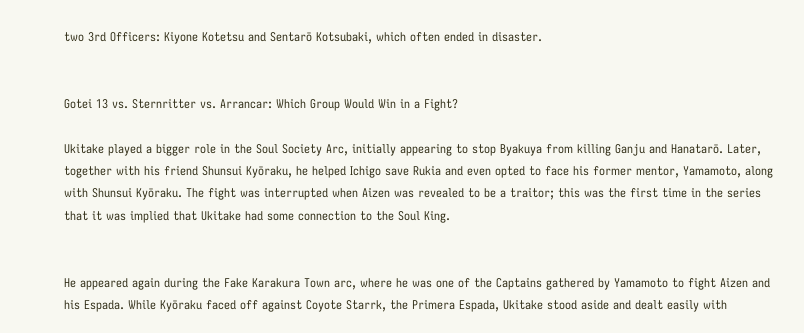two 3rd Officers: Kiyone Kotetsu and Sentarō Kotsubaki, which often ended in disaster.


Gotei 13 vs. Sternritter vs. Arrancar: Which Group Would Win in a Fight?

Ukitake played a bigger role in the Soul Society Arc, initially appearing to stop Byakuya from killing Ganju and Hanatarō. Later, together with his friend Shunsui Kyōraku, he helped Ichigo save Rukia and even opted to face his former mentor, Yamamoto, along with Shunsui Kyōraku. The fight was interrupted when Aizen was revealed to be a traitor; this was the first time in the series that it was implied that Ukitake had some connection to the Soul King.


He appeared again during the Fake Karakura Town arc, where he was one of the Captains gathered by Yamamoto to fight Aizen and his Espada. While Kyōraku faced off against Coyote Starrk, the Primera Espada, Ukitake stood aside and dealt easily with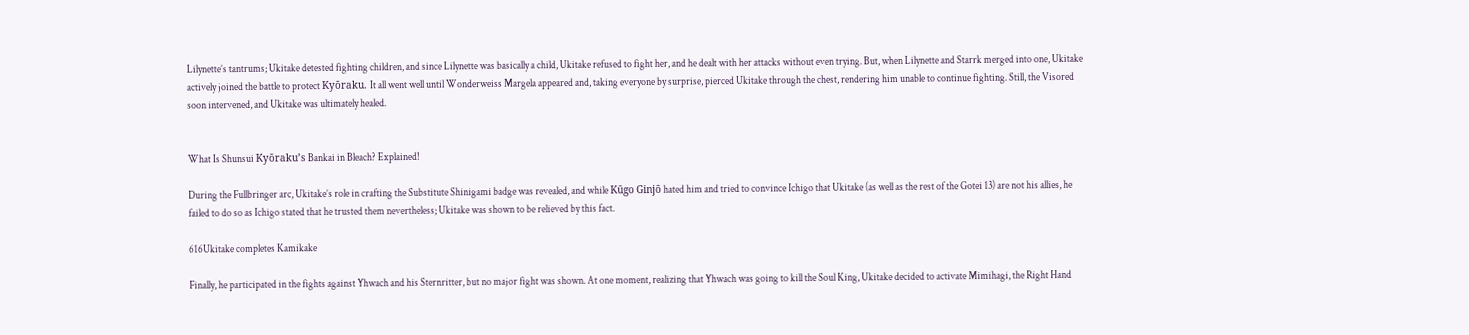Lilynette’s tantrums; Ukitake detested fighting children, and since Lilynette was basically a child, Ukitake refused to fight her, and he dealt with her attacks without even trying. But, when Lilynette and Starrk merged into one, Ukitake actively joined the battle to protect Kyōraku. It all went well until Wonderweiss Margela appeared and, taking everyone by surprise, pierced Ukitake through the chest, rendering him unable to continue fighting. Still, the Visored soon intervened, and Ukitake was ultimately healed.


What Is Shunsui Kyōraku’s Bankai in Bleach? Explained!

During the Fullbringer arc, Ukitake’s role in crafting the Substitute Shinigami badge was revealed, and while Kūgo Ginjō hated him and tried to convince Ichigo that Ukitake (as well as the rest of the Gotei 13) are not his allies, he failed to do so as Ichigo stated that he trusted them nevertheless; Ukitake was shown to be relieved by this fact.

616Ukitake completes Kamikake

Finally, he participated in the fights against Yhwach and his Sternritter, but no major fight was shown. At one moment, realizing that Yhwach was going to kill the Soul King, Ukitake decided to activate Mimihagi, the Right Hand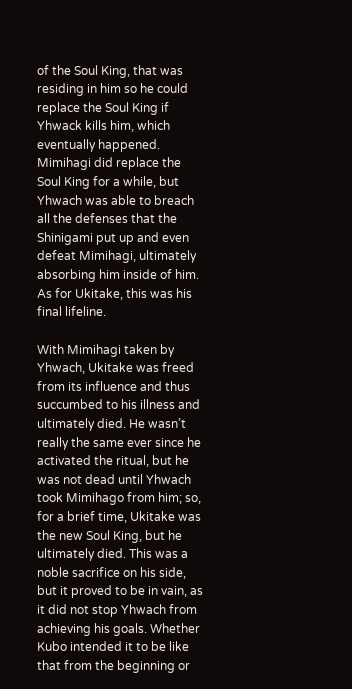of the Soul King, that was residing in him so he could replace the Soul King if Yhwack kills him, which eventually happened. Mimihagi did replace the Soul King for a while, but Yhwach was able to breach all the defenses that the Shinigami put up and even defeat Mimihagi, ultimately absorbing him inside of him. As for Ukitake, this was his final lifeline.

With Mimihagi taken by Yhwach, Ukitake was freed from its influence and thus succumbed to his illness and ultimately died. He wasn’t really the same ever since he activated the ritual, but he was not dead until Yhwach took Mimihago from him; so, for a brief time, Ukitake was the new Soul King, but he ultimately died. This was a noble sacrifice on his side, but it proved to be in vain, as it did not stop Yhwach from achieving his goals. Whether Kubo intended it to be like that from the beginning or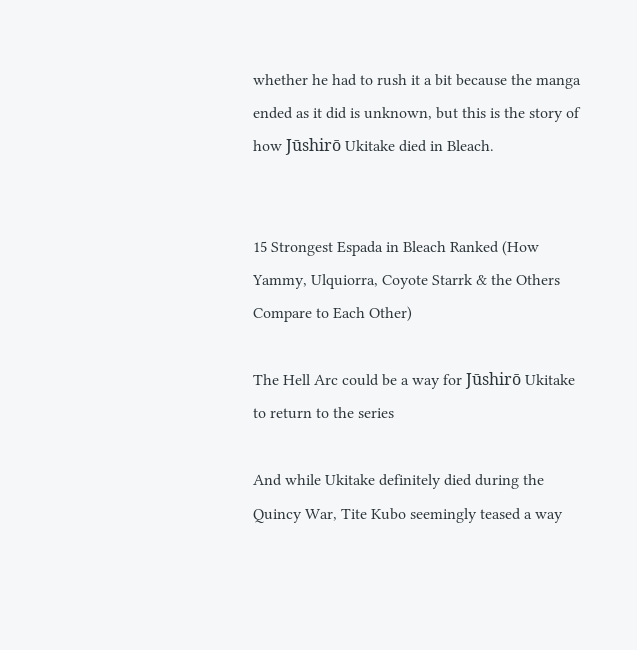whether he had to rush it a bit because the manga ended as it did is unknown, but this is the story of how Jūshirō Ukitake died in Bleach.


15 Strongest Espada in Bleach Ranked (How Yammy, Ulquiorra, Coyote Starrk & the Others Compare to Each Other)

The Hell Arc could be a way for Jūshirō Ukitake to return to the series

And while Ukitake definitely died during the Quincy War, Tite Kubo seemingly teased a way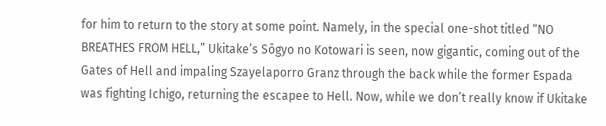for him to return to the story at some point. Namely, in the special one-shot titled “NO BREATHES FROM HELL,” Ukitake’s Sōgyo no Kotowari is seen, now gigantic, coming out of the Gates of Hell and impaling Szayelaporro Granz through the back while the former Espada was fighting Ichigo, returning the escapee to Hell. Now, while we don’t really know if Ukitake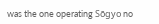was the one operating Sōgyo no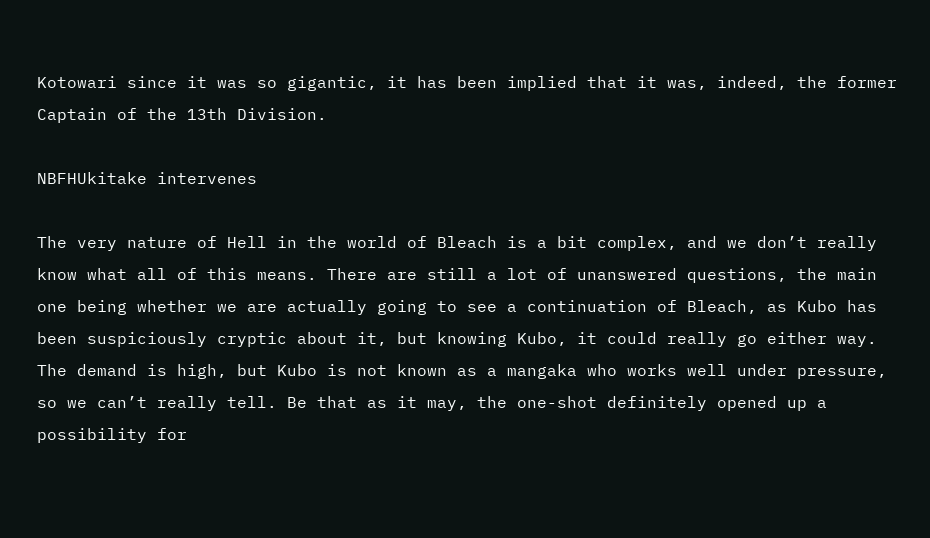Kotowari since it was so gigantic, it has been implied that it was, indeed, the former Captain of the 13th Division.

NBFHUkitake intervenes

The very nature of Hell in the world of Bleach is a bit complex, and we don’t really know what all of this means. There are still a lot of unanswered questions, the main one being whether we are actually going to see a continuation of Bleach, as Kubo has been suspiciously cryptic about it, but knowing Kubo, it could really go either way. The demand is high, but Kubo is not known as a mangaka who works well under pressure, so we can’t really tell. Be that as it may, the one-shot definitely opened up a possibility for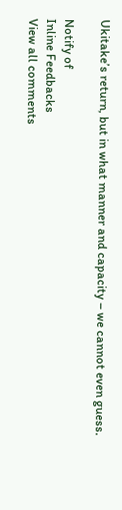Ukitake’s return, but in what manner and capacity – we cannot even guess.

Notify of
Inline Feedbacks
View all comments